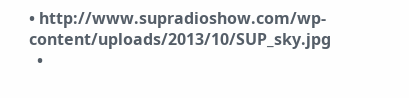• http://www.supradioshow.com/wp-content/uploads/2013/10/SUP_sky.jpg
  •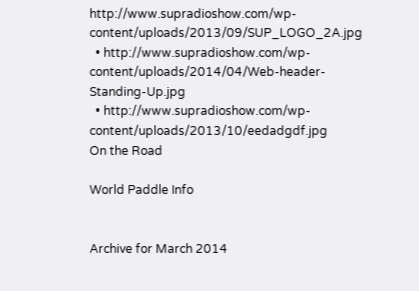http://www.supradioshow.com/wp-content/uploads/2013/09/SUP_LOGO_2A.jpg
  • http://www.supradioshow.com/wp-content/uploads/2014/04/Web-header-Standing-Up.jpg
  • http://www.supradioshow.com/wp-content/uploads/2013/10/eedadgdf.jpg
On the Road

World Paddle Info


Archive for March 2014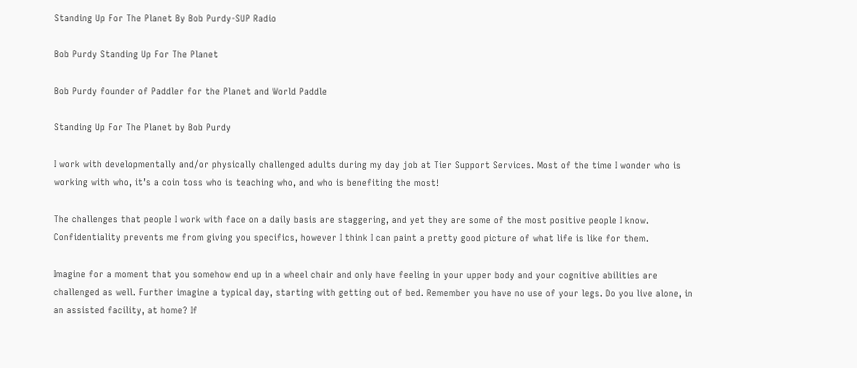Standing Up For The Planet By Bob Purdy-SUP Radio

Bob Purdy Standing Up For The Planet

Bob Purdy founder of Paddler for the Planet and World Paddle

Standing Up For The Planet by Bob Purdy

I work with developmentally and/or physically challenged adults during my day job at Tier Support Services. Most of the time I wonder who is working with who, it’s a coin toss who is teaching who, and who is benefiting the most!

The challenges that people I work with face on a daily basis are staggering, and yet they are some of the most positive people I know. Confidentiality prevents me from giving you specifics, however I think I can paint a pretty good picture of what life is like for them.

Imagine for a moment that you somehow end up in a wheel chair and only have feeling in your upper body and your cognitive abilities are challenged as well. Further imagine a typical day, starting with getting out of bed. Remember you have no use of your legs. Do you live alone, in an assisted facility, at home? If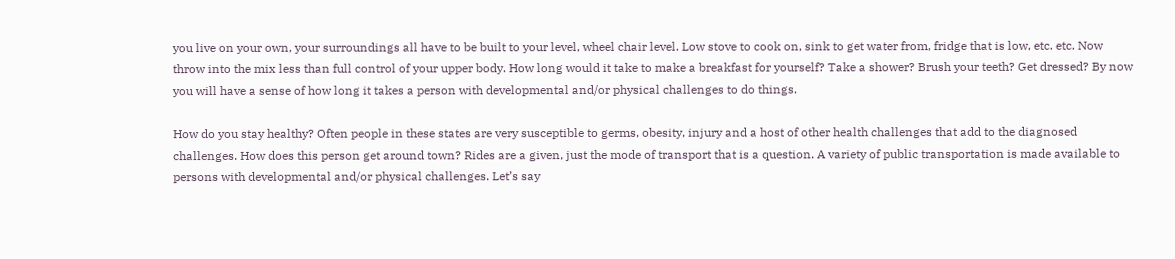you live on your own, your surroundings all have to be built to your level, wheel chair level. Low stove to cook on, sink to get water from, fridge that is low, etc. etc. Now throw into the mix less than full control of your upper body. How long would it take to make a breakfast for yourself? Take a shower? Brush your teeth? Get dressed? By now you will have a sense of how long it takes a person with developmental and/or physical challenges to do things.

How do you stay healthy? Often people in these states are very susceptible to germs, obesity, injury and a host of other health challenges that add to the diagnosed challenges. How does this person get around town? Rides are a given, just the mode of transport that is a question. A variety of public transportation is made available to persons with developmental and/or physical challenges. Let’s say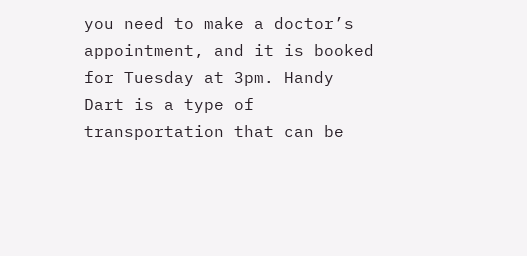you need to make a doctor’s appointment, and it is booked for Tuesday at 3pm. Handy Dart is a type of transportation that can be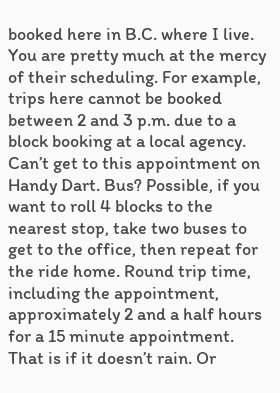booked here in B.C. where I live. You are pretty much at the mercy of their scheduling. For example, trips here cannot be booked between 2 and 3 p.m. due to a block booking at a local agency. Can’t get to this appointment on Handy Dart. Bus? Possible, if you want to roll 4 blocks to the nearest stop, take two buses to get to the office, then repeat for the ride home. Round trip time, including the appointment, approximately 2 and a half hours for a 15 minute appointment. That is if it doesn’t rain. Or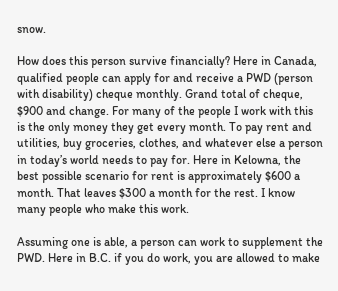snow.

How does this person survive financially? Here in Canada, qualified people can apply for and receive a PWD (person with disability) cheque monthly. Grand total of cheque, $900 and change. For many of the people I work with this is the only money they get every month. To pay rent and utilities, buy groceries, clothes, and whatever else a person in today’s world needs to pay for. Here in Kelowna, the best possible scenario for rent is approximately $600 a month. That leaves $300 a month for the rest. I know many people who make this work.

Assuming one is able, a person can work to supplement the PWD. Here in B.C. if you do work, you are allowed to make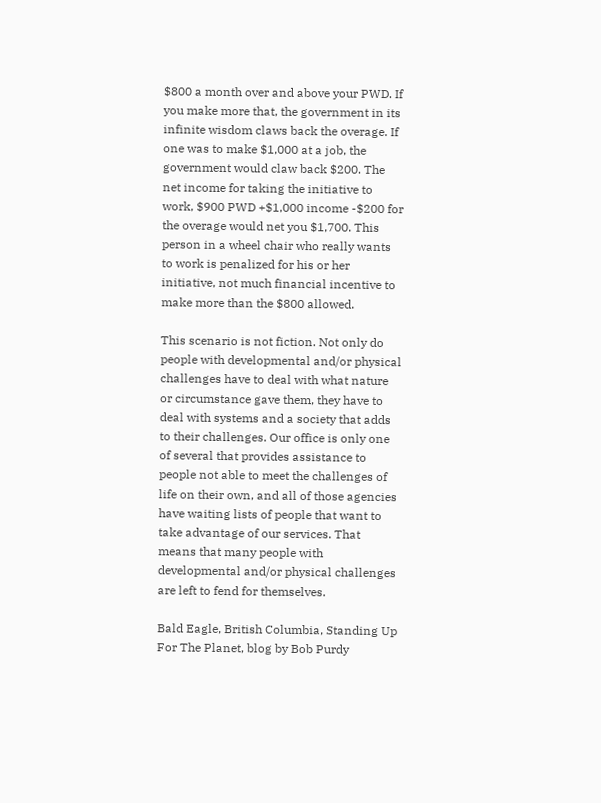$800 a month over and above your PWD. If you make more that, the government in its infinite wisdom claws back the overage. If one was to make $1,000 at a job, the government would claw back $200. The net income for taking the initiative to work, $900 PWD +$1,000 income -$200 for the overage would net you $1,700. This person in a wheel chair who really wants to work is penalized for his or her initiative, not much financial incentive to make more than the $800 allowed.

This scenario is not fiction. Not only do people with developmental and/or physical challenges have to deal with what nature or circumstance gave them, they have to deal with systems and a society that adds to their challenges. Our office is only one of several that provides assistance to people not able to meet the challenges of life on their own, and all of those agencies have waiting lists of people that want to take advantage of our services. That means that many people with developmental and/or physical challenges are left to fend for themselves.

Bald Eagle, British Columbia, Standing Up For The Planet, blog by Bob Purdy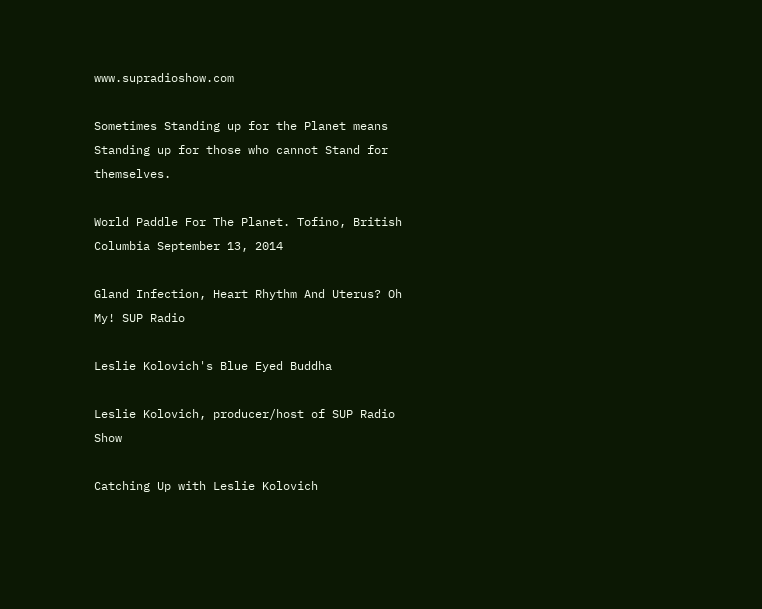www.supradioshow.com

Sometimes Standing up for the Planet means Standing up for those who cannot Stand for themselves.

World Paddle For The Planet. Tofino, British Columbia September 13, 2014

Gland Infection, Heart Rhythm And Uterus? Oh My! SUP Radio

Leslie Kolovich's Blue Eyed Buddha

Leslie Kolovich, producer/host of SUP Radio Show

Catching Up with Leslie Kolovich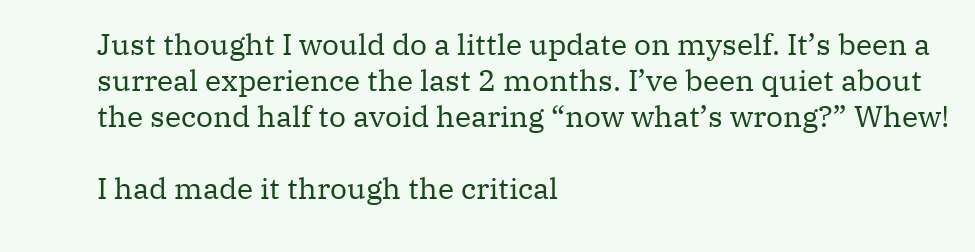Just thought I would do a little update on myself. It’s been a surreal experience the last 2 months. I’ve been quiet about the second half to avoid hearing “now what’s wrong?” Whew!

I had made it through the critical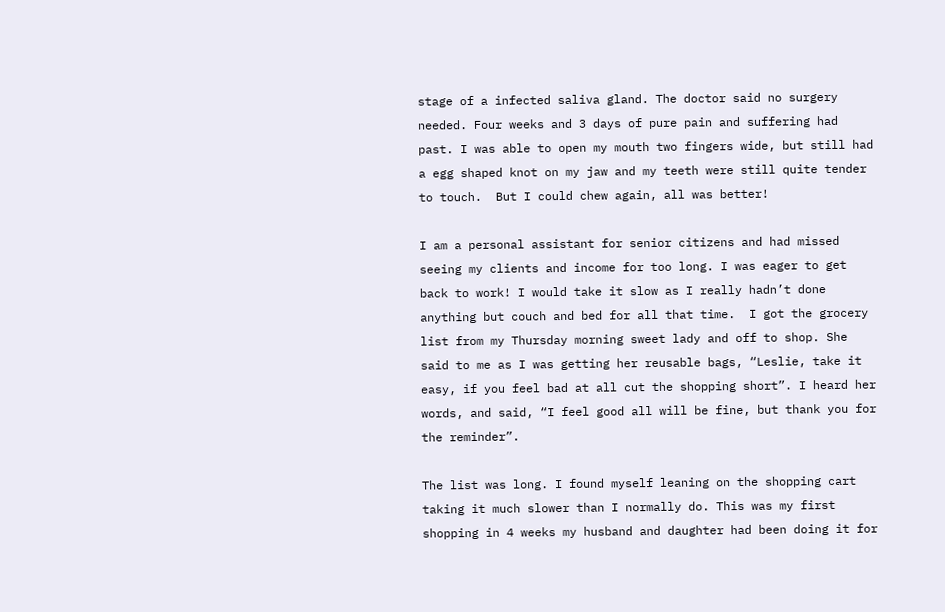stage of a infected saliva gland. The doctor said no surgery needed. Four weeks and 3 days of pure pain and suffering had past. I was able to open my mouth two fingers wide, but still had a egg shaped knot on my jaw and my teeth were still quite tender to touch.  But I could chew again, all was better!

I am a personal assistant for senior citizens and had missed seeing my clients and income for too long. I was eager to get back to work! I would take it slow as I really hadn’t done anything but couch and bed for all that time.  I got the grocery list from my Thursday morning sweet lady and off to shop. She said to me as I was getting her reusable bags, “Leslie, take it easy, if you feel bad at all cut the shopping short”. I heard her words, and said, “I feel good all will be fine, but thank you for the reminder”.

The list was long. I found myself leaning on the shopping cart taking it much slower than I normally do. This was my first shopping in 4 weeks my husband and daughter had been doing it for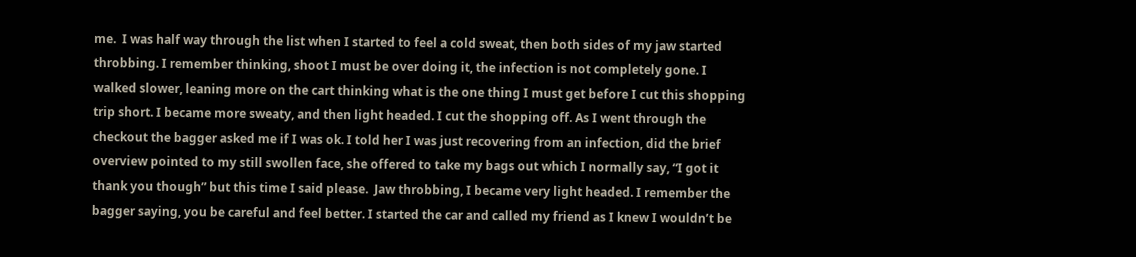me.  I was half way through the list when I started to feel a cold sweat, then both sides of my jaw started throbbing. I remember thinking, shoot I must be over doing it, the infection is not completely gone. I walked slower, leaning more on the cart thinking what is the one thing I must get before I cut this shopping trip short. I became more sweaty, and then light headed. I cut the shopping off. As I went through the checkout the bagger asked me if I was ok. I told her I was just recovering from an infection, did the brief overview pointed to my still swollen face, she offered to take my bags out which I normally say, “I got it thank you though” but this time I said please.  Jaw throbbing, I became very light headed. I remember the bagger saying, you be careful and feel better. I started the car and called my friend as I knew I wouldn’t be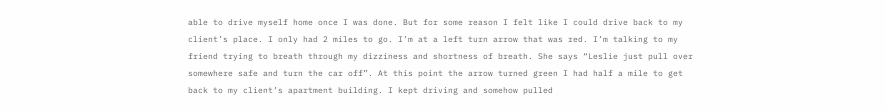able to drive myself home once I was done. But for some reason I felt like I could drive back to my client’s place. I only had 2 miles to go. I’m at a left turn arrow that was red. I’m talking to my friend trying to breath through my dizziness and shortness of breath. She says “Leslie just pull over somewhere safe and turn the car off”. At this point the arrow turned green I had half a mile to get back to my client’s apartment building. I kept driving and somehow pulled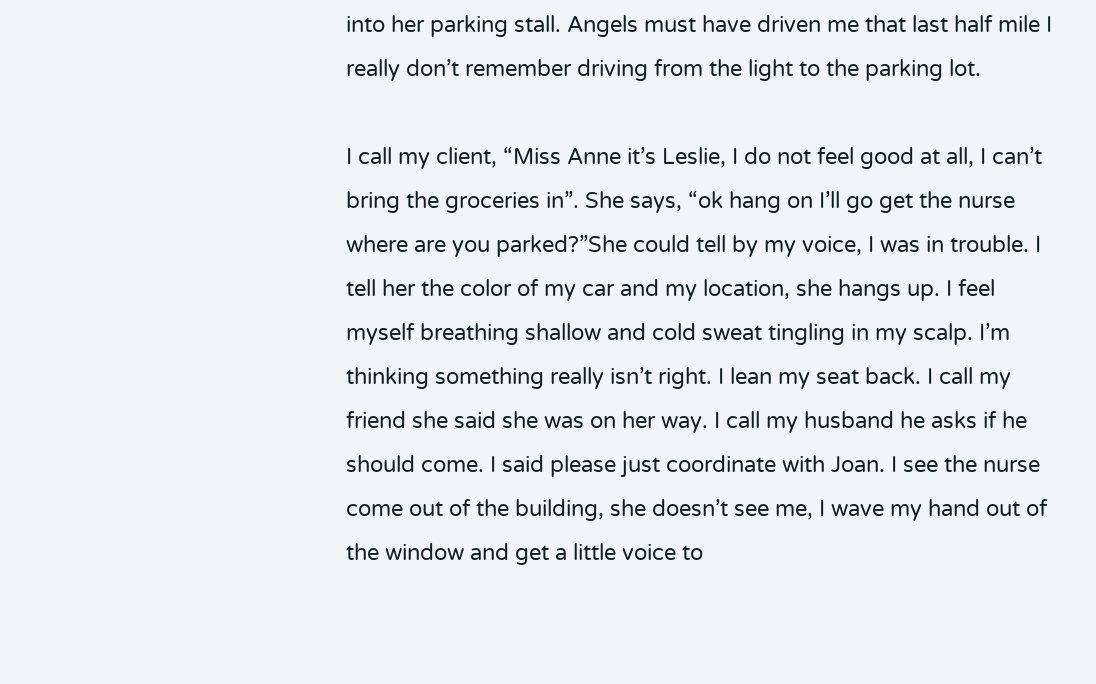into her parking stall. Angels must have driven me that last half mile I really don’t remember driving from the light to the parking lot.

I call my client, “Miss Anne it’s Leslie, I do not feel good at all, I can’t bring the groceries in”. She says, “ok hang on I’ll go get the nurse where are you parked?”She could tell by my voice, I was in trouble. I tell her the color of my car and my location, she hangs up. I feel myself breathing shallow and cold sweat tingling in my scalp. I’m thinking something really isn’t right. I lean my seat back. I call my friend she said she was on her way. I call my husband he asks if he should come. I said please just coordinate with Joan. I see the nurse come out of the building, she doesn’t see me, I wave my hand out of the window and get a little voice to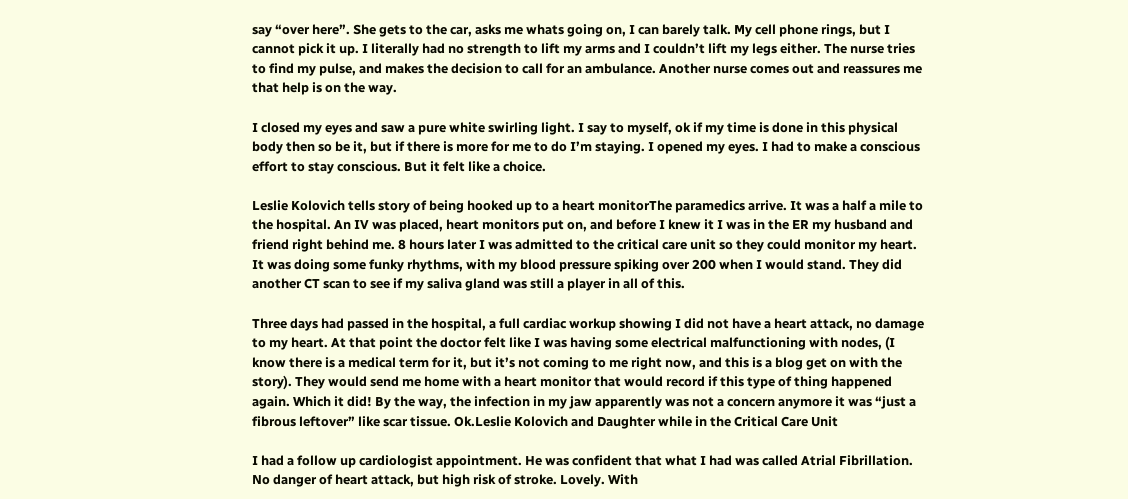say “over here”. She gets to the car, asks me whats going on, I can barely talk. My cell phone rings, but I cannot pick it up. I literally had no strength to lift my arms and I couldn’t lift my legs either. The nurse tries to find my pulse, and makes the decision to call for an ambulance. Another nurse comes out and reassures me that help is on the way.

I closed my eyes and saw a pure white swirling light. I say to myself, ok if my time is done in this physical body then so be it, but if there is more for me to do I’m staying. I opened my eyes. I had to make a conscious effort to stay conscious. But it felt like a choice.

Leslie Kolovich tells story of being hooked up to a heart monitorThe paramedics arrive. It was a half a mile to the hospital. An IV was placed, heart monitors put on, and before I knew it I was in the ER my husband and friend right behind me. 8 hours later I was admitted to the critical care unit so they could monitor my heart. It was doing some funky rhythms, with my blood pressure spiking over 200 when I would stand. They did another CT scan to see if my saliva gland was still a player in all of this.

Three days had passed in the hospital, a full cardiac workup showing I did not have a heart attack, no damage to my heart. At that point the doctor felt like I was having some electrical malfunctioning with nodes, (I know there is a medical term for it, but it’s not coming to me right now, and this is a blog get on with the story). They would send me home with a heart monitor that would record if this type of thing happened again. Which it did! By the way, the infection in my jaw apparently was not a concern anymore it was “just a fibrous leftover” like scar tissue. Ok.Leslie Kolovich and Daughter while in the Critical Care Unit

I had a follow up cardiologist appointment. He was confident that what I had was called Atrial Fibrillation. No danger of heart attack, but high risk of stroke. Lovely. With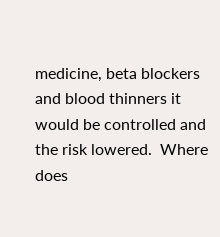medicine, beta blockers and blood thinners it would be controlled and the risk lowered.  Where does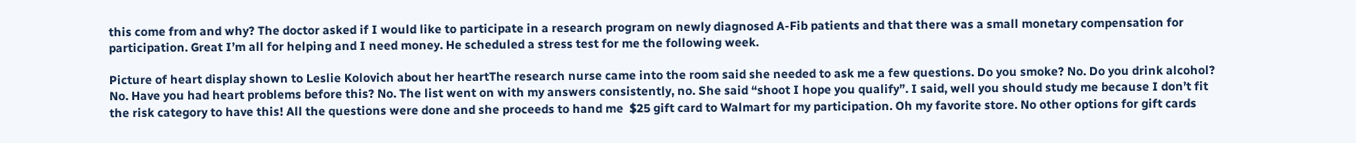this come from and why? The doctor asked if I would like to participate in a research program on newly diagnosed A-Fib patients and that there was a small monetary compensation for participation. Great I’m all for helping and I need money. He scheduled a stress test for me the following week.

Picture of heart display shown to Leslie Kolovich about her heartThe research nurse came into the room said she needed to ask me a few questions. Do you smoke? No. Do you drink alcohol? No. Have you had heart problems before this? No. The list went on with my answers consistently, no. She said “shoot I hope you qualify”. I said, well you should study me because I don’t fit the risk category to have this! All the questions were done and she proceeds to hand me  $25 gift card to Walmart for my participation. Oh my favorite store. No other options for gift cards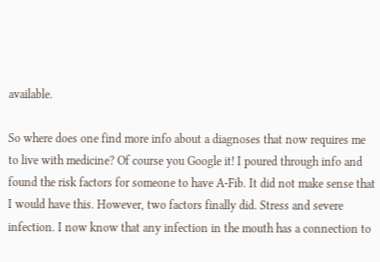available.

So where does one find more info about a diagnoses that now requires me to live with medicine? Of course you Google it! I poured through info and found the risk factors for someone to have A-Fib. It did not make sense that I would have this. However, two factors finally did. Stress and severe infection. I now know that any infection in the mouth has a connection to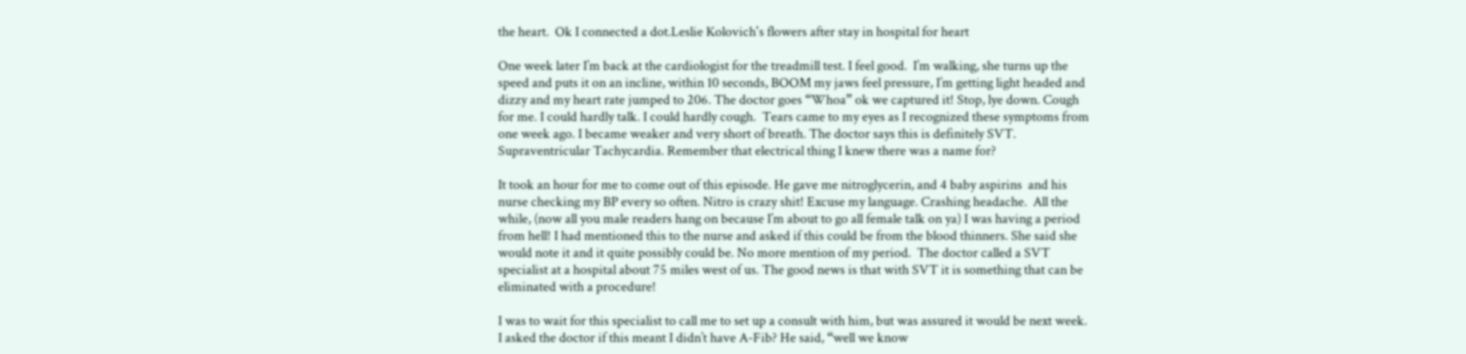the heart.  Ok I connected a dot.Leslie Kolovich's flowers after stay in hospital for heart

One week later I’m back at the cardiologist for the treadmill test. I feel good.  I’m walking, she turns up the speed and puts it on an incline, within 10 seconds, BOOM my jaws feel pressure, I’m getting light headed and dizzy and my heart rate jumped to 206. The doctor goes “Whoa” ok we captured it! Stop, lye down. Cough for me. I could hardly talk. I could hardly cough.  Tears came to my eyes as I recognized these symptoms from one week ago. I became weaker and very short of breath. The doctor says this is definitely SVT. Supraventricular Tachycardia. Remember that electrical thing I knew there was a name for?

It took an hour for me to come out of this episode. He gave me nitroglycerin, and 4 baby aspirins  and his nurse checking my BP every so often. Nitro is crazy shit! Excuse my language. Crashing headache.  All the while, (now all you male readers hang on because I’m about to go all female talk on ya) I was having a period from hell! I had mentioned this to the nurse and asked if this could be from the blood thinners. She said she would note it and it quite possibly could be. No more mention of my period.  The doctor called a SVT specialist at a hospital about 75 miles west of us. The good news is that with SVT it is something that can be eliminated with a procedure!

I was to wait for this specialist to call me to set up a consult with him, but was assured it would be next week. I asked the doctor if this meant I didn’t have A-Fib? He said, “well we know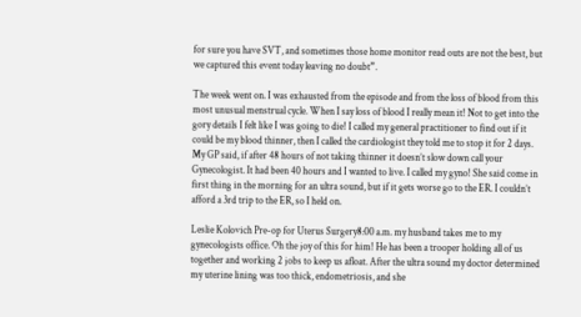for sure you have SVT, and sometimes those home monitor read outs are not the best, but we captured this event today leaving no doubt”.

The week went on. I was exhausted from the episode and from the loss of blood from this most unusual menstrual cycle. When I say loss of blood I really mean it! Not to get into the gory details I felt like I was going to die! I called my general practitioner to find out if it could be my blood thinner, then I called the cardiologist they told me to stop it for 2 days. My GP said, if after 48 hours of not taking thinner it doesn’t slow down call your Gynecologist. It had been 40 hours and I wanted to live. I called my gyno! She said come in first thing in the morning for an ultra sound, but if it gets worse go to the ER. I couldn’t afford a 3rd trip to the ER, so I held on.

Leslie Kolovich Pre-op for Uterus Surgery8:00 a.m. my husband takes me to my gynecologists office. Oh the joy of this for him! He has been a trooper holding all of us together and working 2 jobs to keep us afloat. After the ultra sound my doctor determined my uterine lining was too thick, endometriosis, and she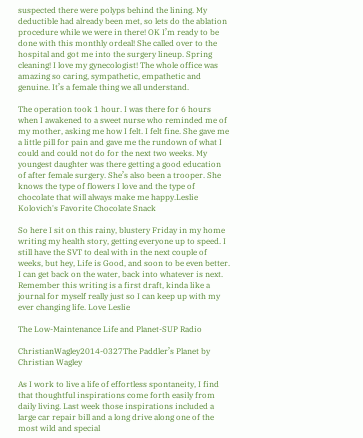suspected there were polyps behind the lining. My deductible had already been met, so lets do the ablation procedure while we were in there! OK I’m ready to be done with this monthly ordeal! She called over to the hospital and got me into the surgery lineup. Spring cleaning! I love my gynecologist! The whole office was amazing so caring, sympathetic, empathetic and genuine. It’s a female thing we all understand.

The operation took 1 hour. I was there for 6 hours when I awakened to a sweet nurse who reminded me of my mother, asking me how I felt. I felt fine. She gave me a little pill for pain and gave me the rundown of what I could and could not do for the next two weeks. My youngest daughter was there getting a good education of after female surgery. She’s also been a trooper. She knows the type of flowers I love and the type of chocolate that will always make me happy.Leslie Kolovich's Favorite Chocolate Snack

So here I sit on this rainy, blustery Friday in my home writing my health story, getting everyone up to speed. I still have the SVT to deal with in the next couple of weeks, but hey, Life is Good, and soon to be even better. I can get back on the water, back into whatever is next. Remember this writing is a first draft, kinda like a journal for myself really just so I can keep up with my ever changing life. Love Leslie

The Low-Maintenance Life and Planet-SUP Radio

ChristianWagley2014-0327The Paddler’s Planet by Christian Wagley

As I work to live a life of effortless spontaneity, I find that thoughtful inspirations come forth easily from daily living. Last week those inspirations included a large car repair bill and a long drive along one of the most wild and special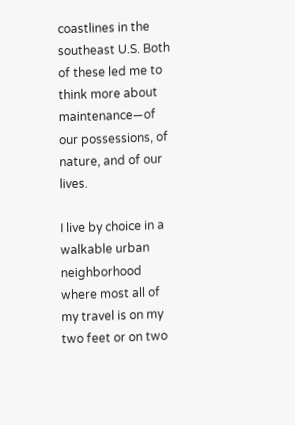coastlines in the southeast U.S. Both of these led me to think more about maintenance—of our possessions, of nature, and of our lives.

I live by choice in a walkable urban neighborhood where most all of my travel is on my two feet or on two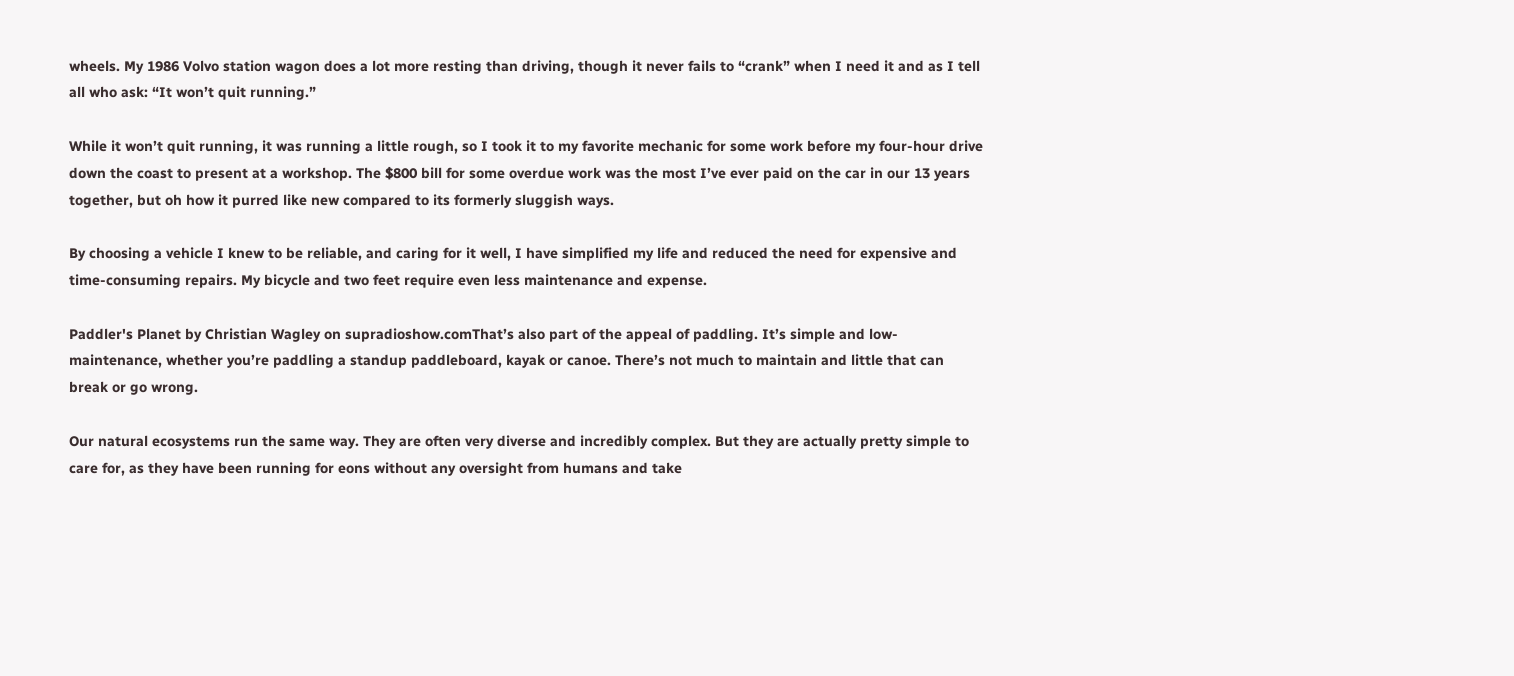wheels. My 1986 Volvo station wagon does a lot more resting than driving, though it never fails to “crank” when I need it and as I tell all who ask: “It won’t quit running.”

While it won’t quit running, it was running a little rough, so I took it to my favorite mechanic for some work before my four-hour drive down the coast to present at a workshop. The $800 bill for some overdue work was the most I’ve ever paid on the car in our 13 years together, but oh how it purred like new compared to its formerly sluggish ways.

By choosing a vehicle I knew to be reliable, and caring for it well, I have simplified my life and reduced the need for expensive and time-consuming repairs. My bicycle and two feet require even less maintenance and expense.

Paddler's Planet by Christian Wagley on supradioshow.comThat’s also part of the appeal of paddling. It’s simple and low- maintenance, whether you’re paddling a standup paddleboard, kayak or canoe. There’s not much to maintain and little that can break or go wrong.

Our natural ecosystems run the same way. They are often very diverse and incredibly complex. But they are actually pretty simple to care for, as they have been running for eons without any oversight from humans and take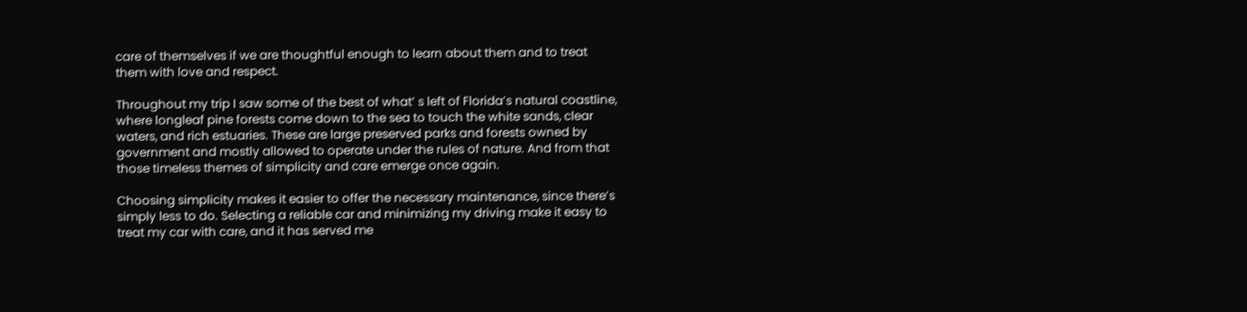care of themselves if we are thoughtful enough to learn about them and to treat them with love and respect.

Throughout my trip I saw some of the best of what’ s left of Florida’s natural coastline, where longleaf pine forests come down to the sea to touch the white sands, clear waters, and rich estuaries. These are large preserved parks and forests owned by government and mostly allowed to operate under the rules of nature. And from that those timeless themes of simplicity and care emerge once again.

Choosing simplicity makes it easier to offer the necessary maintenance, since there’s simply less to do. Selecting a reliable car and minimizing my driving make it easy to treat my car with care, and it has served me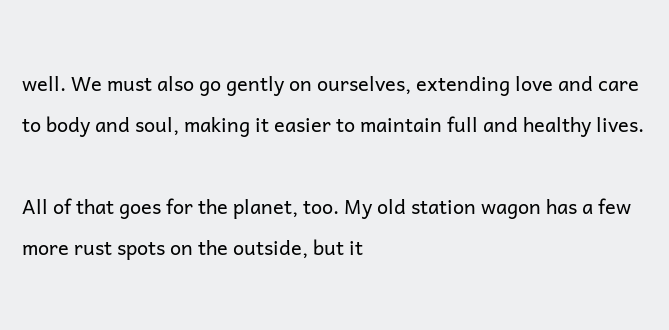well. We must also go gently on ourselves, extending love and care to body and soul, making it easier to maintain full and healthy lives.

All of that goes for the planet, too. My old station wagon has a few more rust spots on the outside, but it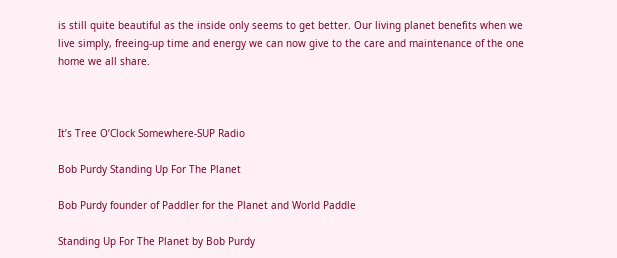is still quite beautiful as the inside only seems to get better. Our living planet benefits when we live simply, freeing-up time and energy we can now give to the care and maintenance of the one home we all share.



It’s Tree O’Clock Somewhere-SUP Radio

Bob Purdy Standing Up For The Planet

Bob Purdy founder of Paddler for the Planet and World Paddle

Standing Up For The Planet by Bob Purdy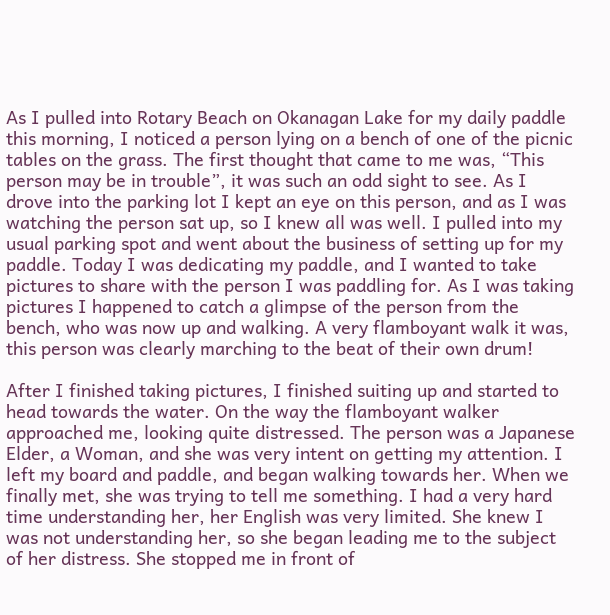As I pulled into Rotary Beach on Okanagan Lake for my daily paddle this morning, I noticed a person lying on a bench of one of the picnic tables on the grass. The first thought that came to me was, “This person may be in trouble”, it was such an odd sight to see. As I drove into the parking lot I kept an eye on this person, and as I was watching the person sat up, so I knew all was well. I pulled into my usual parking spot and went about the business of setting up for my paddle. Today I was dedicating my paddle, and I wanted to take pictures to share with the person I was paddling for. As I was taking pictures I happened to catch a glimpse of the person from the bench, who was now up and walking. A very flamboyant walk it was, this person was clearly marching to the beat of their own drum!

After I finished taking pictures, I finished suiting up and started to head towards the water. On the way the flamboyant walker approached me, looking quite distressed. The person was a Japanese Elder, a Woman, and she was very intent on getting my attention. I left my board and paddle, and began walking towards her. When we finally met, she was trying to tell me something. I had a very hard time understanding her, her English was very limited. She knew I was not understanding her, so she began leading me to the subject of her distress. She stopped me in front of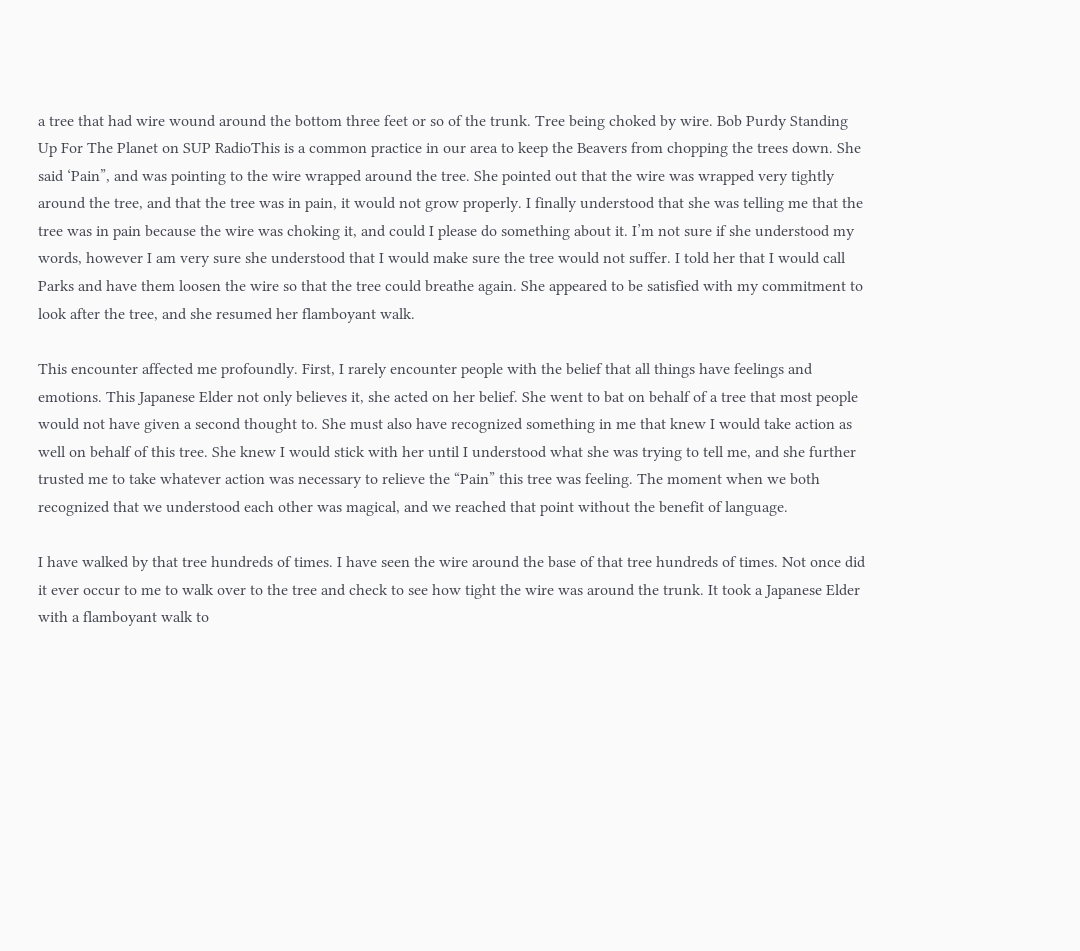a tree that had wire wound around the bottom three feet or so of the trunk. Tree being choked by wire. Bob Purdy Standing Up For The Planet on SUP RadioThis is a common practice in our area to keep the Beavers from chopping the trees down. She said ‘Pain”, and was pointing to the wire wrapped around the tree. She pointed out that the wire was wrapped very tightly around the tree, and that the tree was in pain, it would not grow properly. I finally understood that she was telling me that the tree was in pain because the wire was choking it, and could I please do something about it. I’m not sure if she understood my words, however I am very sure she understood that I would make sure the tree would not suffer. I told her that I would call Parks and have them loosen the wire so that the tree could breathe again. She appeared to be satisfied with my commitment to look after the tree, and she resumed her flamboyant walk.

This encounter affected me profoundly. First, I rarely encounter people with the belief that all things have feelings and emotions. This Japanese Elder not only believes it, she acted on her belief. She went to bat on behalf of a tree that most people would not have given a second thought to. She must also have recognized something in me that knew I would take action as well on behalf of this tree. She knew I would stick with her until I understood what she was trying to tell me, and she further trusted me to take whatever action was necessary to relieve the “Pain” this tree was feeling. The moment when we both recognized that we understood each other was magical, and we reached that point without the benefit of language.

I have walked by that tree hundreds of times. I have seen the wire around the base of that tree hundreds of times. Not once did it ever occur to me to walk over to the tree and check to see how tight the wire was around the trunk. It took a Japanese Elder with a flamboyant walk to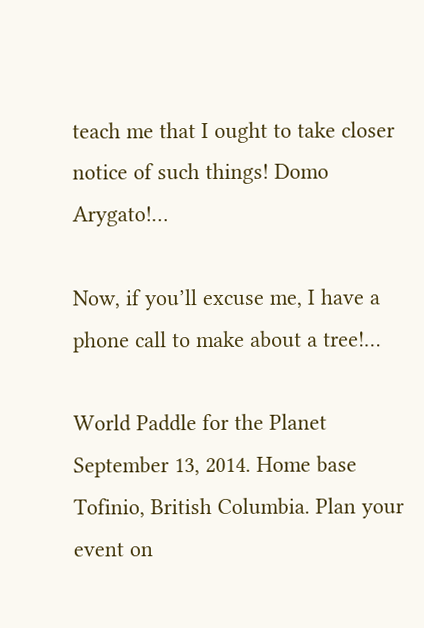teach me that I ought to take closer notice of such things! Domo Arygato!…

Now, if you’ll excuse me, I have a phone call to make about a tree!…

World Paddle for the Planet September 13, 2014. Home base Tofinio, British Columbia. Plan your event on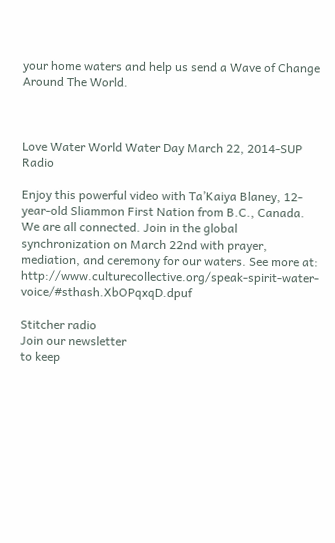your home waters and help us send a Wave of Change Around The World.



Love Water World Water Day March 22, 2014-SUP Radio

Enjoy this powerful video with Ta’Kaiya Blaney, 12-year-old Sliammon First Nation from B.C., Canada.  We are all connected. Join in the global synchronization on March 22nd with prayer, mediation, and ceremony for our waters. See more at: http://www.culturecollective.org/speak-spirit-water-voice/#sthash.XbOPqxqD.dpuf

Stitcher radio
Join our newsletter
to keep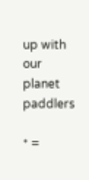up with our planet paddlers

* =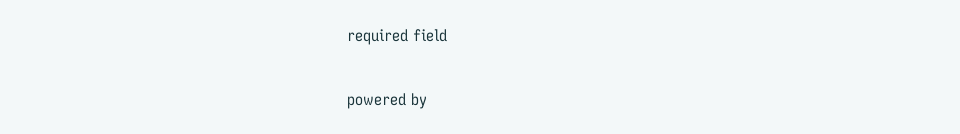required field

powered by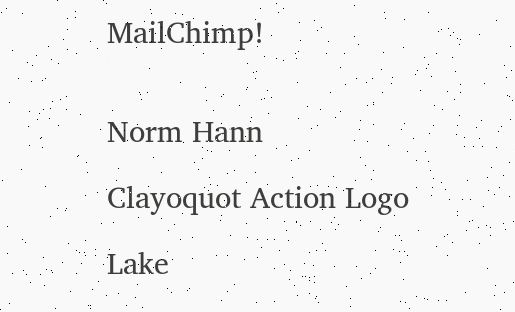MailChimp!


Norm Hann

Clayoquot Action Logo

Lake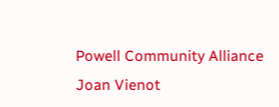Powell Community Alliance
Joan Vienot